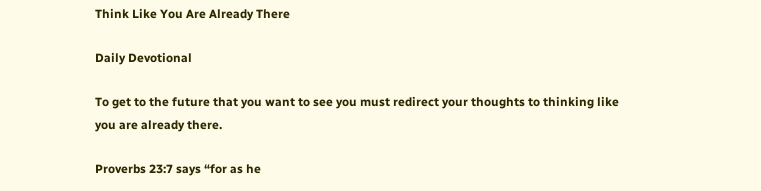Think Like You Are Already There

Daily Devotional

To get to the future that you want to see you must redirect your thoughts to thinking like you are already there.

Proverbs 23:7 says “for as he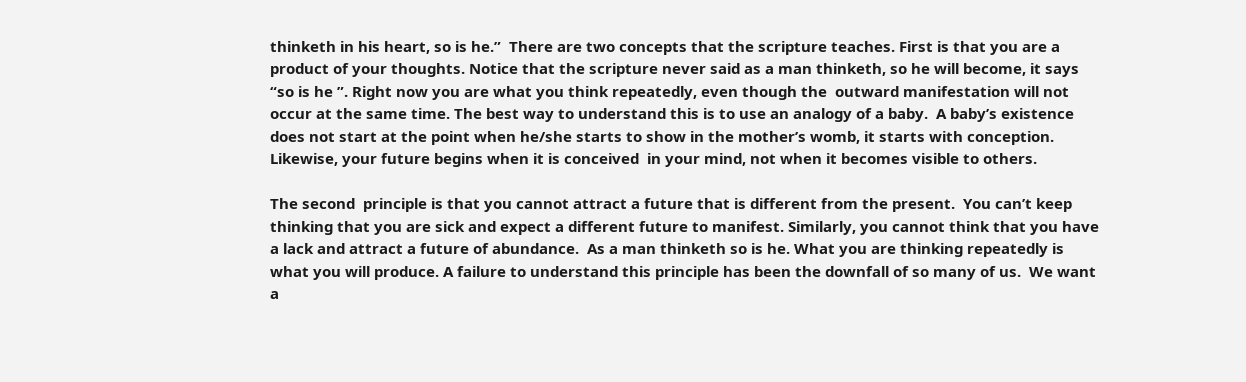thinketh in his heart, so is he.”  There are two concepts that the scripture teaches. First is that you are a product of your thoughts. Notice that the scripture never said as a man thinketh, so he will become, it says “so is he ”. Right now you are what you think repeatedly, even though the  outward manifestation will not occur at the same time. The best way to understand this is to use an analogy of a baby.  A baby’s existence does not start at the point when he/she starts to show in the mother’s womb, it starts with conception.  Likewise, your future begins when it is conceived  in your mind, not when it becomes visible to others.

The second  principle is that you cannot attract a future that is different from the present.  You can’t keep thinking that you are sick and expect a different future to manifest. Similarly, you cannot think that you have a lack and attract a future of abundance.  As a man thinketh so is he. What you are thinking repeatedly is what you will produce. A failure to understand this principle has been the downfall of so many of us.  We want a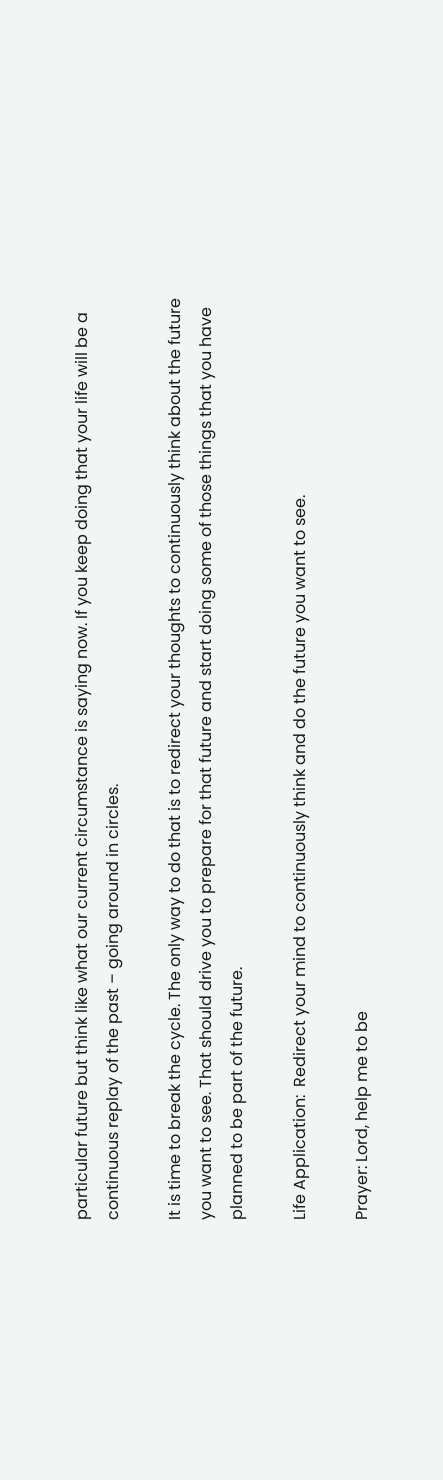particular future but think like what our current circumstance is saying now. If you keep doing that your life will be a continuous replay of the past – going around in circles.

It is time to break the cycle. The only way to do that is to redirect your thoughts to continuously think about the future you want to see. That should drive you to prepare for that future and start doing some of those things that you have planned to be part of the future.

Life Application:  Redirect your mind to continuously think and do the future you want to see.

Prayer: Lord, help me to be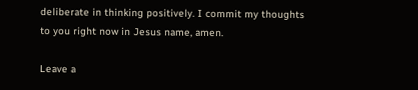deliberate in thinking positively. I commit my thoughts to you right now in Jesus name, amen.

Leave a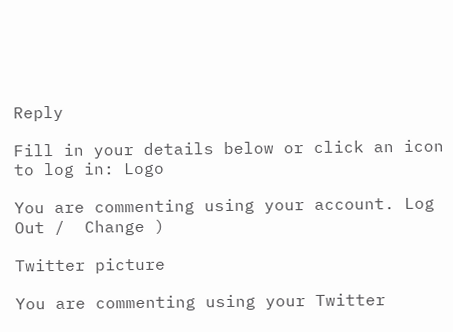Reply

Fill in your details below or click an icon to log in: Logo

You are commenting using your account. Log Out /  Change )

Twitter picture

You are commenting using your Twitter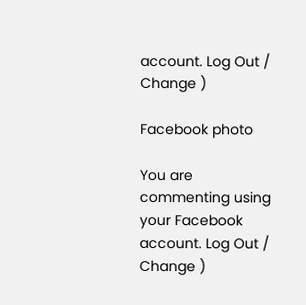account. Log Out /  Change )

Facebook photo

You are commenting using your Facebook account. Log Out /  Change )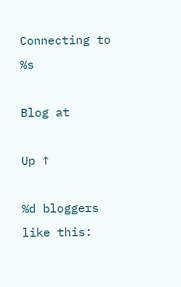Connecting to %s

Blog at

Up ↑

%d bloggers like this: